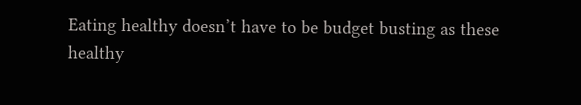Eating healthy doesn’t have to be budget busting as these healthy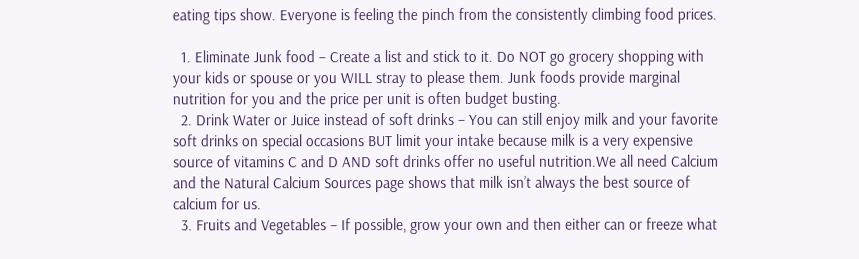eating tips show. Everyone is feeling the pinch from the consistently climbing food prices.

  1. Eliminate Junk food – Create a list and stick to it. Do NOT go grocery shopping with your kids or spouse or you WILL stray to please them. Junk foods provide marginal nutrition for you and the price per unit is often budget busting.
  2. Drink Water or Juice instead of soft drinks – You can still enjoy milk and your favorite soft drinks on special occasions BUT limit your intake because milk is a very expensive source of vitamins C and D AND soft drinks offer no useful nutrition.We all need Calcium and the Natural Calcium Sources page shows that milk isn’t always the best source of calcium for us.
  3. Fruits and Vegetables – If possible, grow your own and then either can or freeze what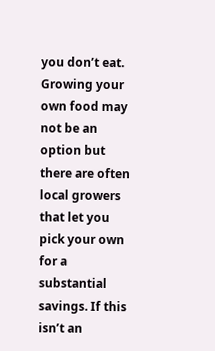you don’t eat. Growing your own food may not be an option but there are often local growers that let you pick your own for a substantial savings. If this isn’t an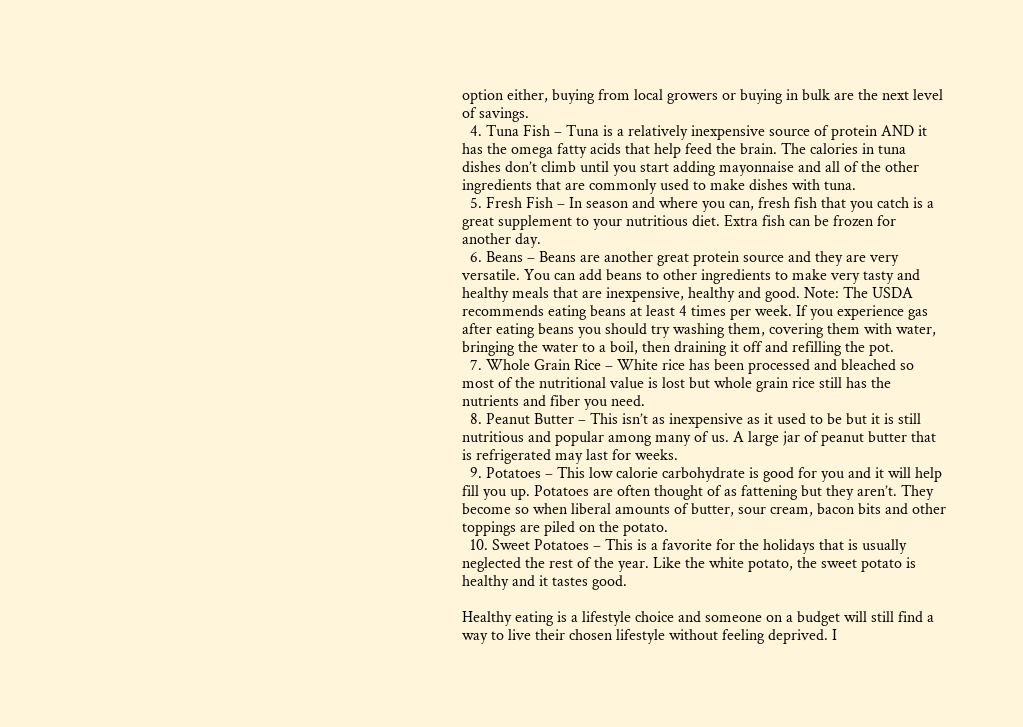option either, buying from local growers or buying in bulk are the next level of savings.
  4. Tuna Fish – Tuna is a relatively inexpensive source of protein AND it has the omega fatty acids that help feed the brain. The calories in tuna dishes don’t climb until you start adding mayonnaise and all of the other ingredients that are commonly used to make dishes with tuna.
  5. Fresh Fish – In season and where you can, fresh fish that you catch is a great supplement to your nutritious diet. Extra fish can be frozen for another day.
  6. Beans – Beans are another great protein source and they are very versatile. You can add beans to other ingredients to make very tasty and healthy meals that are inexpensive, healthy and good. Note: The USDA recommends eating beans at least 4 times per week. If you experience gas after eating beans you should try washing them, covering them with water, bringing the water to a boil, then draining it off and refilling the pot.
  7. Whole Grain Rice – White rice has been processed and bleached so most of the nutritional value is lost but whole grain rice still has the nutrients and fiber you need.
  8. Peanut Butter – This isn’t as inexpensive as it used to be but it is still nutritious and popular among many of us. A large jar of peanut butter that is refrigerated may last for weeks.
  9. Potatoes – This low calorie carbohydrate is good for you and it will help fill you up. Potatoes are often thought of as fattening but they aren’t. They become so when liberal amounts of butter, sour cream, bacon bits and other toppings are piled on the potato.
  10. Sweet Potatoes – This is a favorite for the holidays that is usually neglected the rest of the year. Like the white potato, the sweet potato is healthy and it tastes good.

Healthy eating is a lifestyle choice and someone on a budget will still find a way to live their chosen lifestyle without feeling deprived. I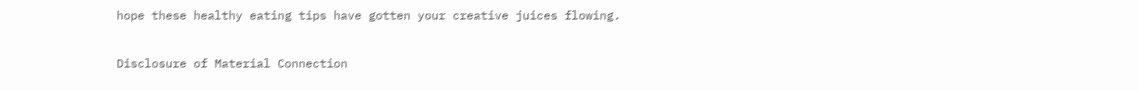hope these healthy eating tips have gotten your creative juices flowing.

Disclosure of Material Connection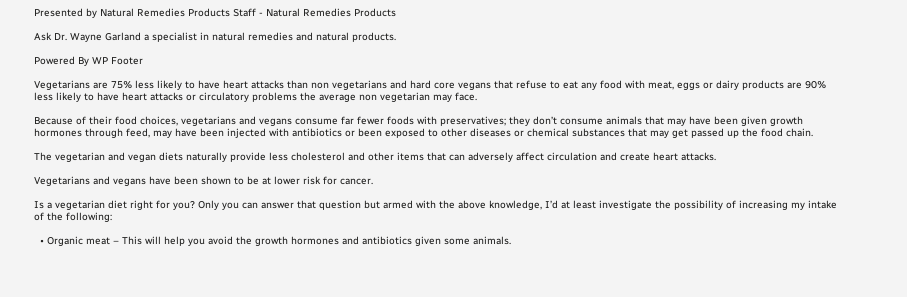Presented by Natural Remedies Products Staff - Natural Remedies Products

Ask Dr. Wayne Garland a specialist in natural remedies and natural products.

Powered By WP Footer

Vegetarians are 75% less likely to have heart attacks than non vegetarians and hard core vegans that refuse to eat any food with meat, eggs or dairy products are 90% less likely to have heart attacks or circulatory problems the average non vegetarian may face.

Because of their food choices, vegetarians and vegans consume far fewer foods with preservatives; they don’t consume animals that may have been given growth hormones through feed, may have been injected with antibiotics or been exposed to other diseases or chemical substances that may get passed up the food chain.

The vegetarian and vegan diets naturally provide less cholesterol and other items that can adversely affect circulation and create heart attacks.

Vegetarians and vegans have been shown to be at lower risk for cancer.

Is a vegetarian diet right for you? Only you can answer that question but armed with the above knowledge, I’d at least investigate the possibility of increasing my intake of the following:

  • Organic meat – This will help you avoid the growth hormones and antibiotics given some animals.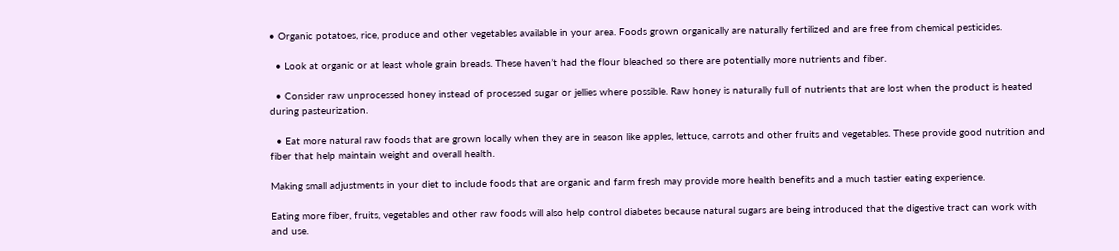• Organic potatoes, rice, produce and other vegetables available in your area. Foods grown organically are naturally fertilized and are free from chemical pesticides.

  • Look at organic or at least whole grain breads. These haven’t had the flour bleached so there are potentially more nutrients and fiber.

  • Consider raw unprocessed honey instead of processed sugar or jellies where possible. Raw honey is naturally full of nutrients that are lost when the product is heated during pasteurization.

  • Eat more natural raw foods that are grown locally when they are in season like apples, lettuce, carrots and other fruits and vegetables. These provide good nutrition and fiber that help maintain weight and overall health.

Making small adjustments in your diet to include foods that are organic and farm fresh may provide more health benefits and a much tastier eating experience.

Eating more fiber, fruits, vegetables and other raw foods will also help control diabetes because natural sugars are being introduced that the digestive tract can work with and use.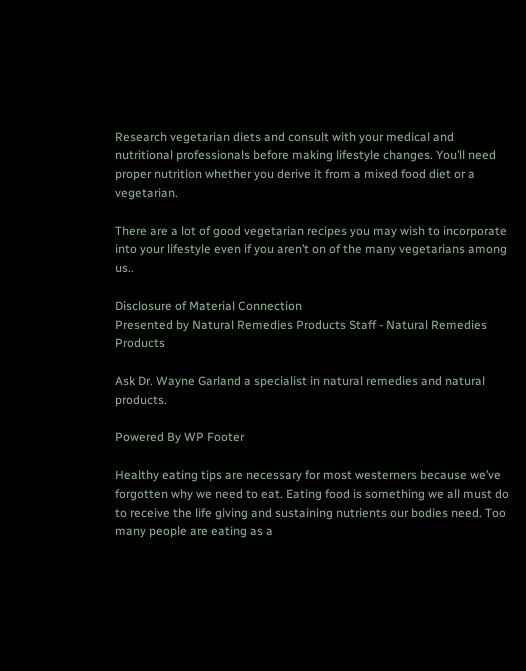Research vegetarian diets and consult with your medical and nutritional professionals before making lifestyle changes. You’ll need proper nutrition whether you derive it from a mixed food diet or a vegetarian.

There are a lot of good vegetarian recipes you may wish to incorporate into your lifestyle even if you aren’t on of the many vegetarians among us..

Disclosure of Material Connection
Presented by Natural Remedies Products Staff - Natural Remedies Products

Ask Dr. Wayne Garland a specialist in natural remedies and natural products.

Powered By WP Footer

Healthy eating tips are necessary for most westerners because we’ve forgotten why we need to eat. Eating food is something we all must do to receive the life giving and sustaining nutrients our bodies need. Too many people are eating as a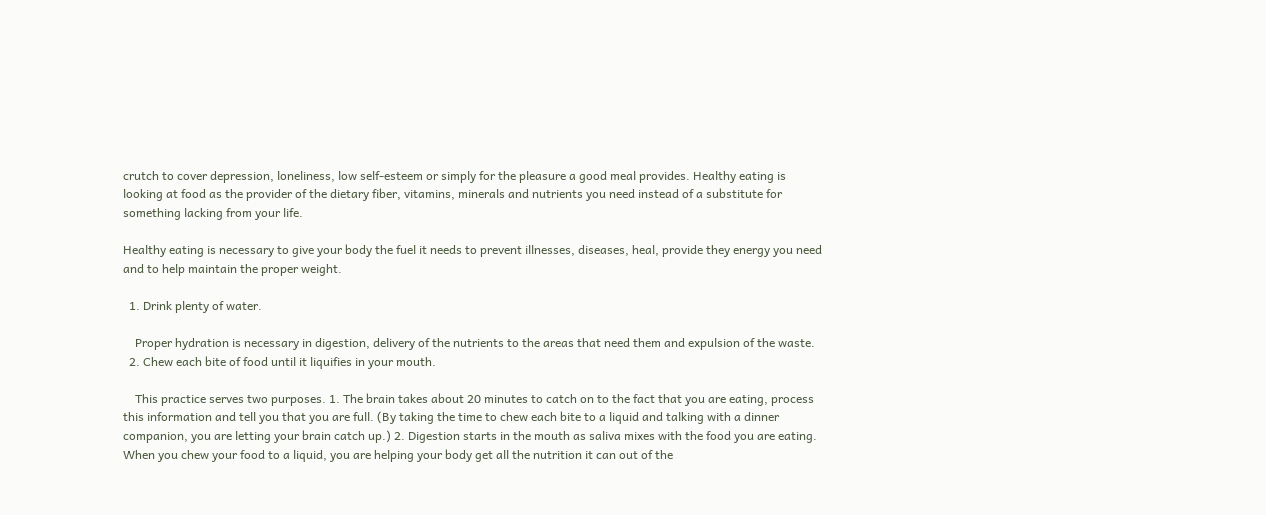crutch to cover depression, loneliness, low self-esteem or simply for the pleasure a good meal provides. Healthy eating is looking at food as the provider of the dietary fiber, vitamins, minerals and nutrients you need instead of a substitute for something lacking from your life.

Healthy eating is necessary to give your body the fuel it needs to prevent illnesses, diseases, heal, provide they energy you need and to help maintain the proper weight.

  1. Drink plenty of water.

    Proper hydration is necessary in digestion, delivery of the nutrients to the areas that need them and expulsion of the waste.
  2. Chew each bite of food until it liquifies in your mouth.

    This practice serves two purposes. 1. The brain takes about 20 minutes to catch on to the fact that you are eating, process this information and tell you that you are full. (By taking the time to chew each bite to a liquid and talking with a dinner companion, you are letting your brain catch up.) 2. Digestion starts in the mouth as saliva mixes with the food you are eating. When you chew your food to a liquid, you are helping your body get all the nutrition it can out of the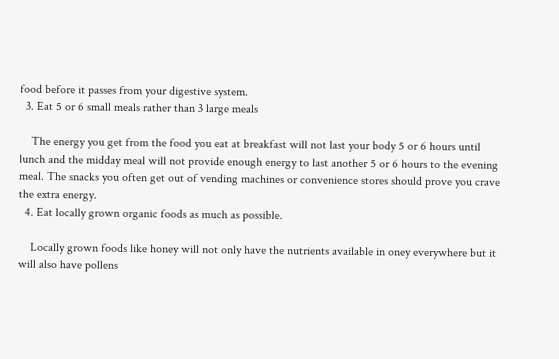food before it passes from your digestive system.
  3. Eat 5 or 6 small meals rather than 3 large meals

    The energy you get from the food you eat at breakfast will not last your body 5 or 6 hours until lunch and the midday meal will not provide enough energy to last another 5 or 6 hours to the evening meal. The snacks you often get out of vending machines or convenience stores should prove you crave the extra energy.
  4. Eat locally grown organic foods as much as possible.

    Locally grown foods like honey will not only have the nutrients available in oney everywhere but it will also have pollens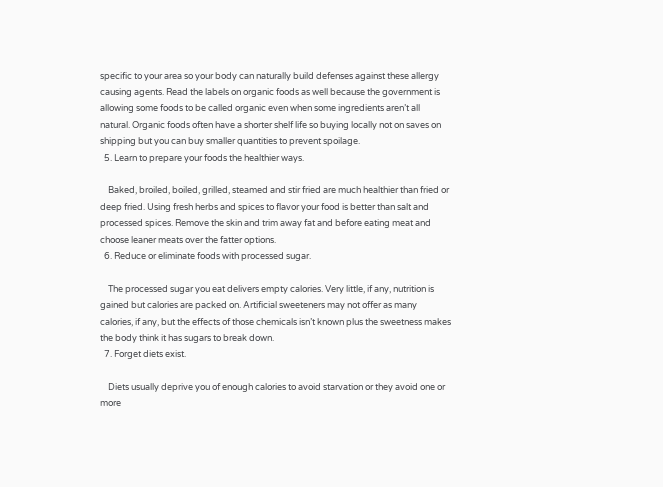specific to your area so your body can naturally build defenses against these allergy causing agents. Read the labels on organic foods as well because the government is allowing some foods to be called organic even when some ingredients aren’t all natural. Organic foods often have a shorter shelf life so buying locally not on saves on shipping but you can buy smaller quantities to prevent spoilage.
  5. Learn to prepare your foods the healthier ways.

    Baked, broiled, boiled, grilled, steamed and stir fried are much healthier than fried or deep fried. Using fresh herbs and spices to flavor your food is better than salt and processed spices. Remove the skin and trim away fat and before eating meat and choose leaner meats over the fatter options.
  6. Reduce or eliminate foods with processed sugar.

    The processed sugar you eat delivers empty calories. Very little, if any, nutrition is gained but calories are packed on. Artificial sweeteners may not offer as many calories, if any, but the effects of those chemicals isn’t known plus the sweetness makes the body think it has sugars to break down.
  7. Forget diets exist.

    Diets usually deprive you of enough calories to avoid starvation or they avoid one or more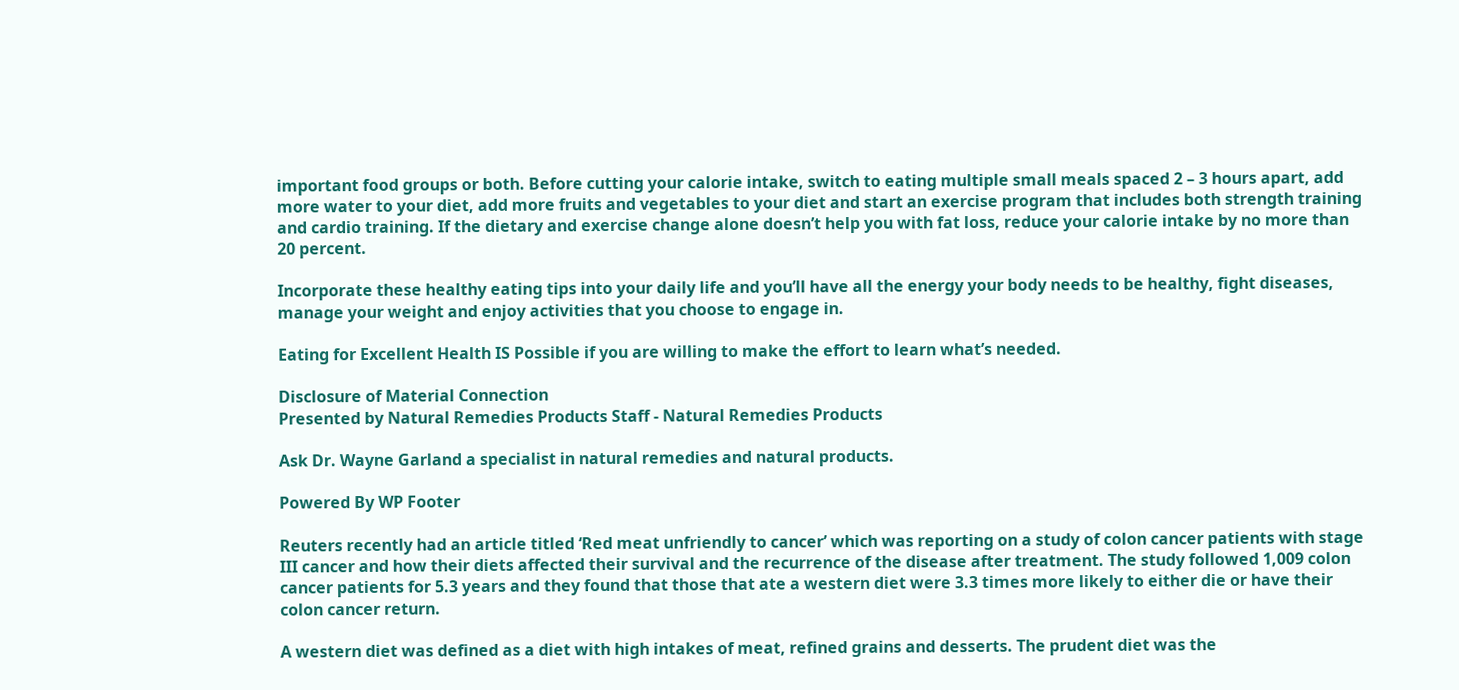important food groups or both. Before cutting your calorie intake, switch to eating multiple small meals spaced 2 – 3 hours apart, add more water to your diet, add more fruits and vegetables to your diet and start an exercise program that includes both strength training and cardio training. If the dietary and exercise change alone doesn’t help you with fat loss, reduce your calorie intake by no more than 20 percent.

Incorporate these healthy eating tips into your daily life and you’ll have all the energy your body needs to be healthy, fight diseases, manage your weight and enjoy activities that you choose to engage in.

Eating for Excellent Health IS Possible if you are willing to make the effort to learn what’s needed.

Disclosure of Material Connection
Presented by Natural Remedies Products Staff - Natural Remedies Products

Ask Dr. Wayne Garland a specialist in natural remedies and natural products.

Powered By WP Footer

Reuters recently had an article titled ‘Red meat unfriendly to cancer’ which was reporting on a study of colon cancer patients with stage III cancer and how their diets affected their survival and the recurrence of the disease after treatment. The study followed 1,009 colon cancer patients for 5.3 years and they found that those that ate a western diet were 3.3 times more likely to either die or have their colon cancer return.

A western diet was defined as a diet with high intakes of meat, refined grains and desserts. The prudent diet was the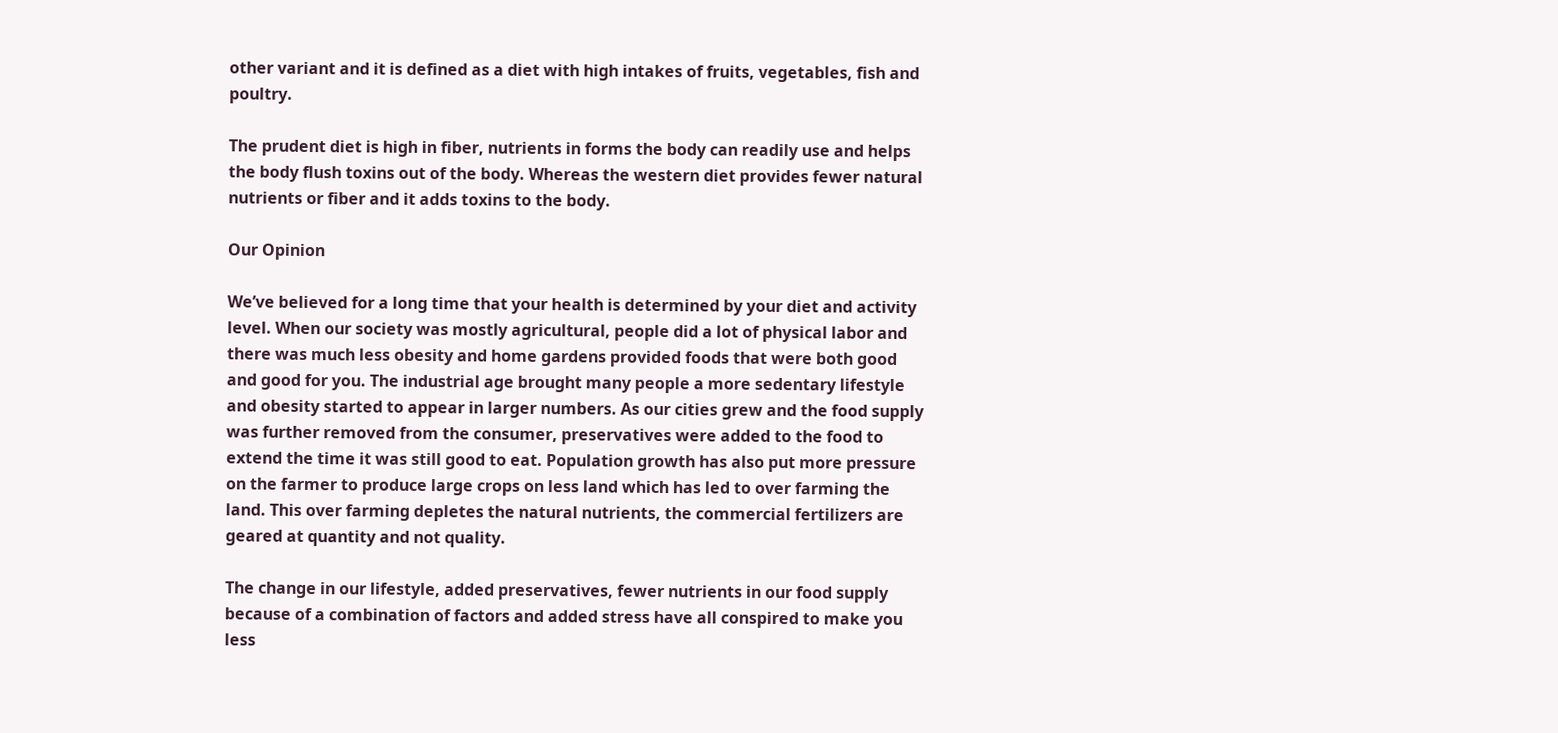other variant and it is defined as a diet with high intakes of fruits, vegetables, fish and poultry.

The prudent diet is high in fiber, nutrients in forms the body can readily use and helps the body flush toxins out of the body. Whereas the western diet provides fewer natural nutrients or fiber and it adds toxins to the body.

Our Opinion

We’ve believed for a long time that your health is determined by your diet and activity level. When our society was mostly agricultural, people did a lot of physical labor and there was much less obesity and home gardens provided foods that were both good and good for you. The industrial age brought many people a more sedentary lifestyle and obesity started to appear in larger numbers. As our cities grew and the food supply was further removed from the consumer, preservatives were added to the food to extend the time it was still good to eat. Population growth has also put more pressure on the farmer to produce large crops on less land which has led to over farming the land. This over farming depletes the natural nutrients, the commercial fertilizers are geared at quantity and not quality.

The change in our lifestyle, added preservatives, fewer nutrients in our food supply because of a combination of factors and added stress have all conspired to make you less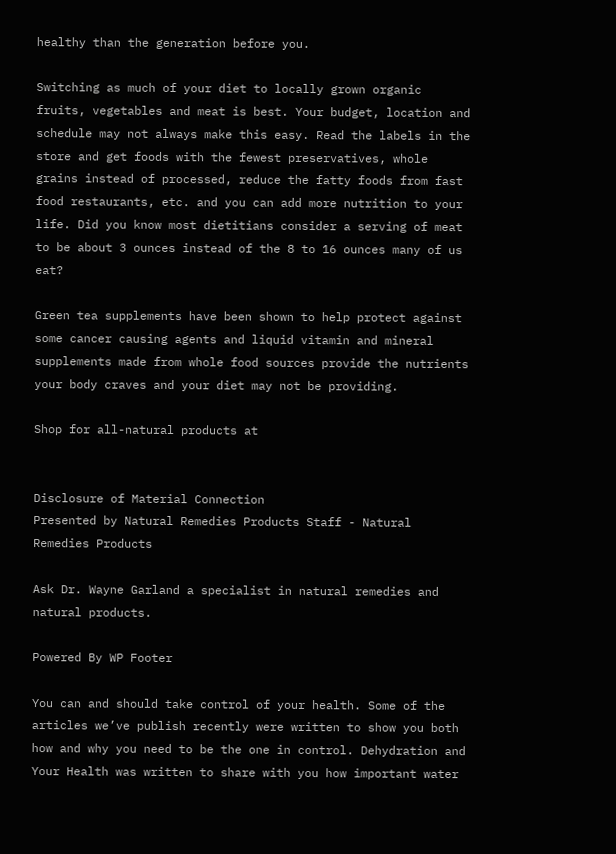healthy than the generation before you.

Switching as much of your diet to locally grown organic fruits, vegetables and meat is best. Your budget, location and schedule may not always make this easy. Read the labels in the store and get foods with the fewest preservatives, whole grains instead of processed, reduce the fatty foods from fast food restaurants, etc. and you can add more nutrition to your life. Did you know most dietitians consider a serving of meat to be about 3 ounces instead of the 8 to 16 ounces many of us eat?

Green tea supplements have been shown to help protect against some cancer causing agents and liquid vitamin and mineral supplements made from whole food sources provide the nutrients your body craves and your diet may not be providing.

Shop for all-natural products at


Disclosure of Material Connection
Presented by Natural Remedies Products Staff - Natural Remedies Products

Ask Dr. Wayne Garland a specialist in natural remedies and natural products.

Powered By WP Footer

You can and should take control of your health. Some of the articles we’ve publish recently were written to show you both how and why you need to be the one in control. Dehydration and Your Health was written to share with you how important water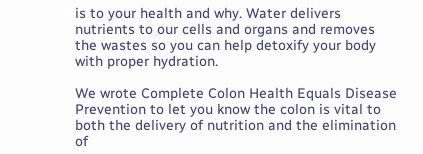is to your health and why. Water delivers nutrients to our cells and organs and removes the wastes so you can help detoxify your body with proper hydration.

We wrote Complete Colon Health Equals Disease Prevention to let you know the colon is vital to both the delivery of nutrition and the elimination of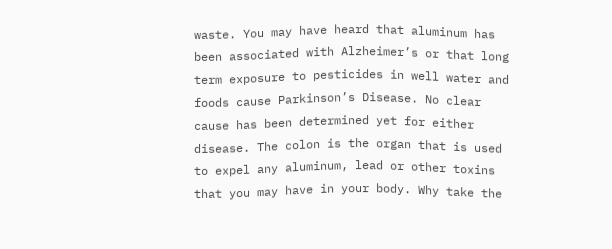waste. You may have heard that aluminum has been associated with Alzheimer’s or that long term exposure to pesticides in well water and foods cause Parkinson’s Disease. No clear cause has been determined yet for either disease. The colon is the organ that is used to expel any aluminum, lead or other toxins that you may have in your body. Why take the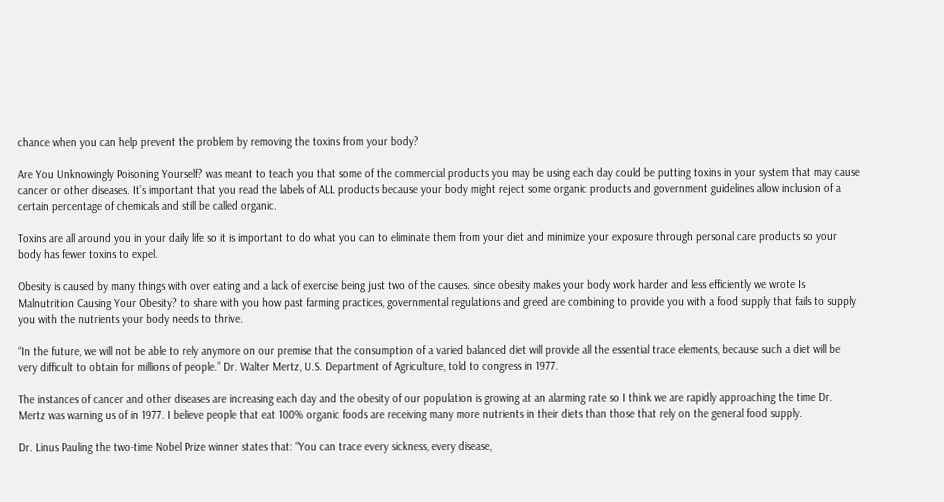chance when you can help prevent the problem by removing the toxins from your body?

Are You Unknowingly Poisoning Yourself? was meant to teach you that some of the commercial products you may be using each day could be putting toxins in your system that may cause cancer or other diseases. It’s important that you read the labels of ALL products because your body might reject some organic products and government guidelines allow inclusion of a certain percentage of chemicals and still be called organic.

Toxins are all around you in your daily life so it is important to do what you can to eliminate them from your diet and minimize your exposure through personal care products so your body has fewer toxins to expel.

Obesity is caused by many things with over eating and a lack of exercise being just two of the causes. since obesity makes your body work harder and less efficiently we wrote Is Malnutrition Causing Your Obesity? to share with you how past farming practices, governmental regulations and greed are combining to provide you with a food supply that fails to supply you with the nutrients your body needs to thrive.

“In the future, we will not be able to rely anymore on our premise that the consumption of a varied balanced diet will provide all the essential trace elements, because such a diet will be very difficult to obtain for millions of people.” Dr. Walter Mertz, U.S. Department of Agriculture, told to congress in 1977.

The instances of cancer and other diseases are increasing each day and the obesity of our population is growing at an alarming rate so I think we are rapidly approaching the time Dr. Mertz was warning us of in 1977. I believe people that eat 100% organic foods are receiving many more nutrients in their diets than those that rely on the general food supply.

Dr. Linus Pauling the two-time Nobel Prize winner states that: “You can trace every sickness, every disease,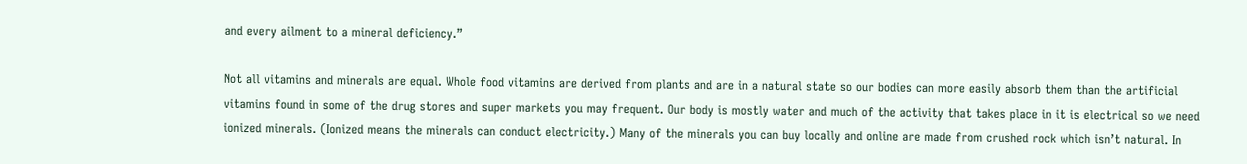and every ailment to a mineral deficiency.”

Not all vitamins and minerals are equal. Whole food vitamins are derived from plants and are in a natural state so our bodies can more easily absorb them than the artificial vitamins found in some of the drug stores and super markets you may frequent. Our body is mostly water and much of the activity that takes place in it is electrical so we need ionized minerals. (Ionized means the minerals can conduct electricity.) Many of the minerals you can buy locally and online are made from crushed rock which isn’t natural. In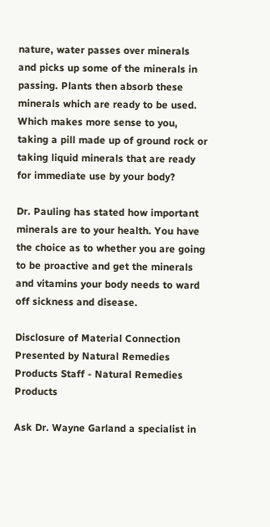nature, water passes over minerals and picks up some of the minerals in passing. Plants then absorb these minerals which are ready to be used. Which makes more sense to you, taking a pill made up of ground rock or taking liquid minerals that are ready for immediate use by your body?

Dr. Pauling has stated how important minerals are to your health. You have the choice as to whether you are going to be proactive and get the minerals and vitamins your body needs to ward off sickness and disease.

Disclosure of Material Connection
Presented by Natural Remedies Products Staff - Natural Remedies Products

Ask Dr. Wayne Garland a specialist in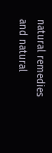natural remedies and natural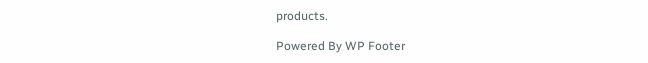products.

Powered By WP Footer